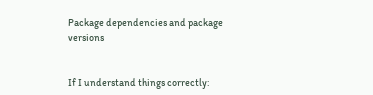Package dependencies and package versions


If I understand things correctly: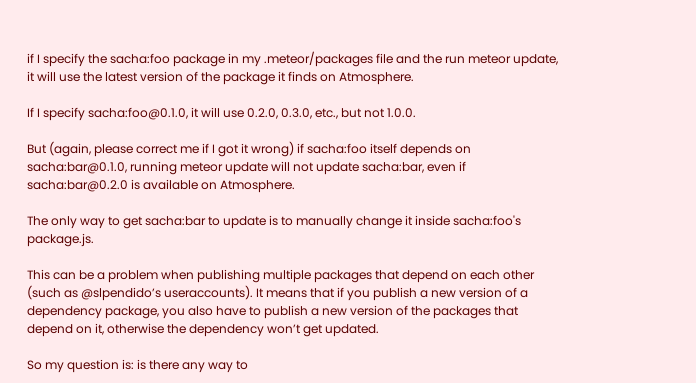if I specify the sacha:foo package in my .meteor/packages file and the run meteor update, it will use the latest version of the package it finds on Atmosphere.

If I specify sacha:foo@0.1.0, it will use 0.2.0, 0.3.0, etc., but not 1.0.0.

But (again, please correct me if I got it wrong) if sacha:foo itself depends on sacha:bar@0.1.0, running meteor update will not update sacha:bar, even if sacha:bar@0.2.0 is available on Atmosphere.

The only way to get sacha:bar to update is to manually change it inside sacha:foo's package.js.

This can be a problem when publishing multiple packages that depend on each other (such as @slpendido’s useraccounts). It means that if you publish a new version of a dependency package, you also have to publish a new version of the packages that depend on it, otherwise the dependency won’t get updated.

So my question is: is there any way to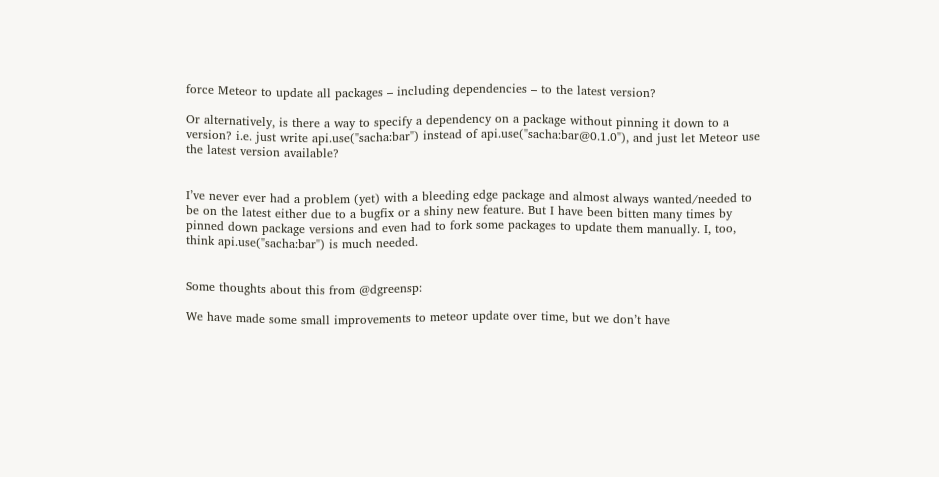force Meteor to update all packages – including dependencies – to the latest version?

Or alternatively, is there a way to specify a dependency on a package without pinning it down to a version? i.e. just write api.use("sacha:bar") instead of api.use("sacha:bar@0.1.0"), and just let Meteor use the latest version available?


I’ve never ever had a problem (yet) with a bleeding edge package and almost always wanted/needed to be on the latest either due to a bugfix or a shiny new feature. But I have been bitten many times by pinned down package versions and even had to fork some packages to update them manually. I, too, think api.use("sacha:bar") is much needed.


Some thoughts about this from @dgreensp:

We have made some small improvements to meteor update over time, but we don’t have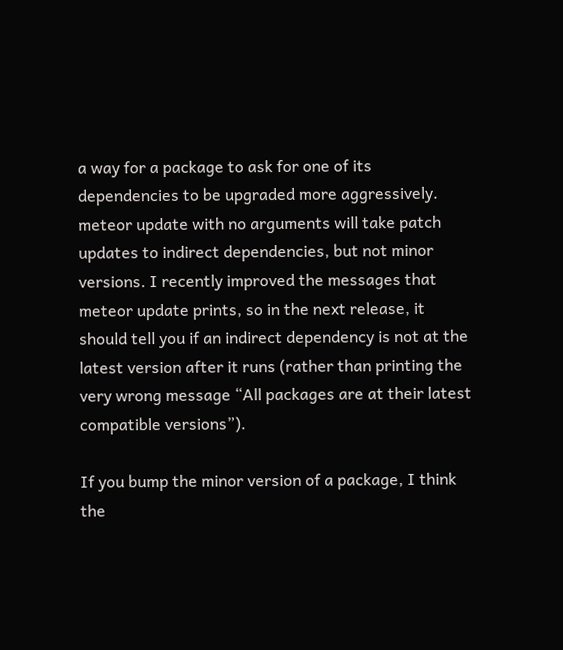a way for a package to ask for one of its dependencies to be upgraded more aggressively. meteor update with no arguments will take patch updates to indirect dependencies, but not minor versions. I recently improved the messages that meteor update prints, so in the next release, it should tell you if an indirect dependency is not at the latest version after it runs (rather than printing the very wrong message “All packages are at their latest compatible versions”).

If you bump the minor version of a package, I think the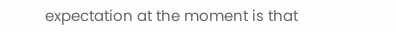expectation at the moment is that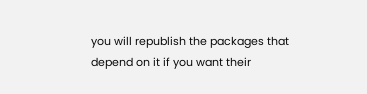you will republish the packages that depend on it if you want their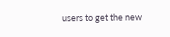users to get the new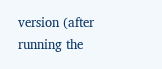version (after running the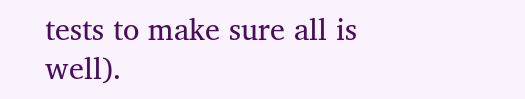tests to make sure all is well).